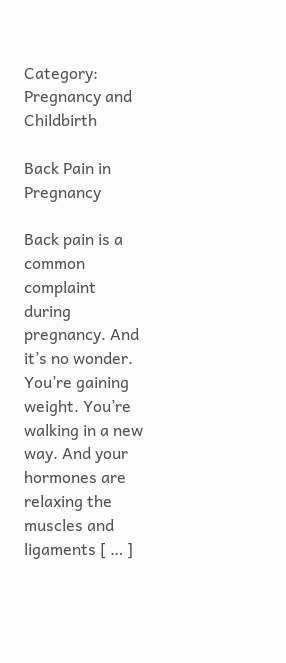Category: Pregnancy and Childbirth

Back Pain in Pregnancy

Back pain is a common complaint during pregnancy. And it’s no wonder. You’re gaining weight. You’re walking in a new way. And your hormones are relaxing the muscles and ligaments [ … ]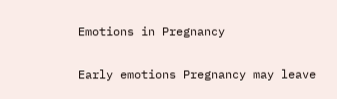Emotions in Pregnancy

Early emotions Pregnancy may leave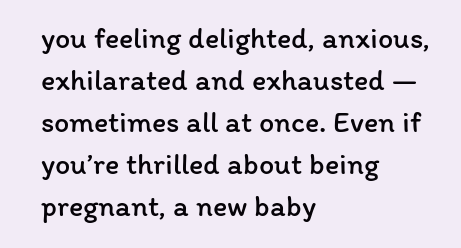you feeling delighted, anxious, exhilarated and exhausted — sometimes all at once. Even if you’re thrilled about being pregnant, a new baby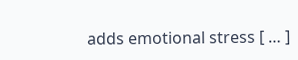adds emotional stress [ … ]